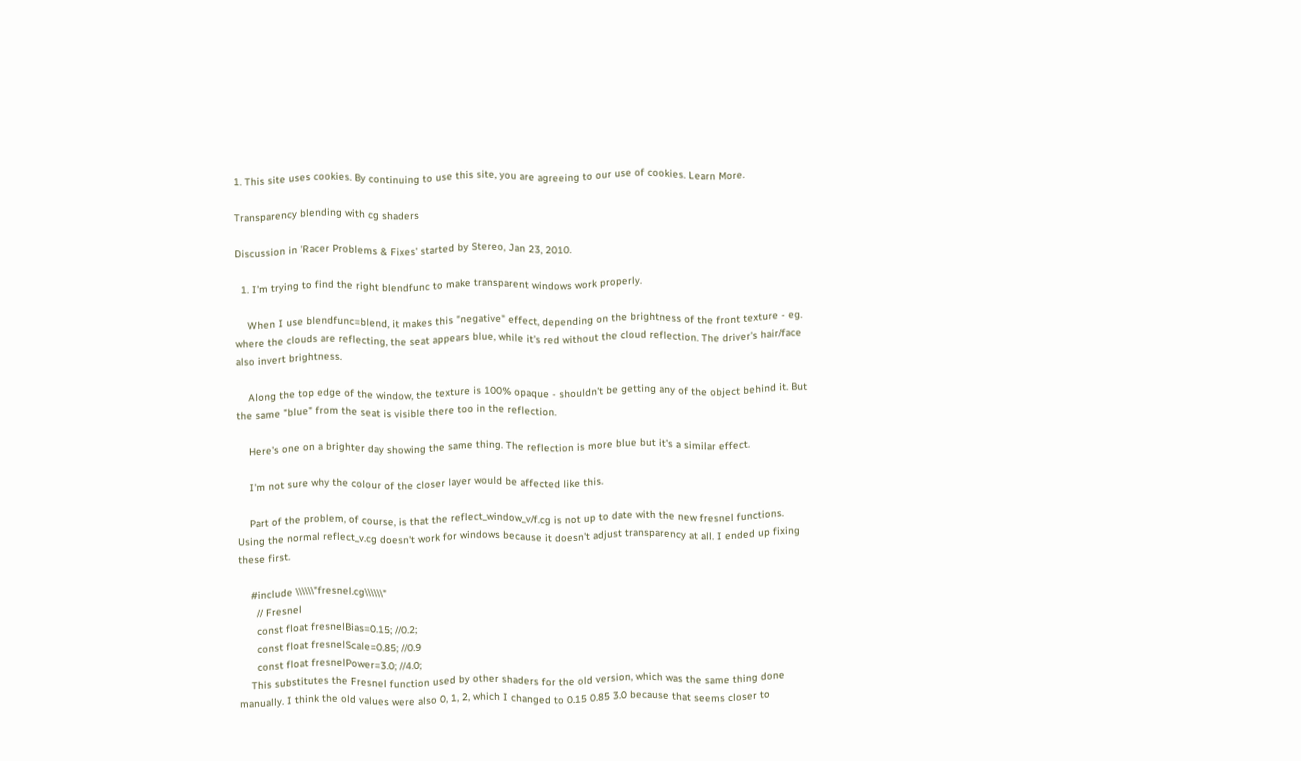1. This site uses cookies. By continuing to use this site, you are agreeing to our use of cookies. Learn More.

Transparency blending with cg shaders

Discussion in 'Racer Problems & Fixes' started by Stereo, Jan 23, 2010.

  1. I'm trying to find the right blendfunc to make transparent windows work properly.

    When I use blendfunc=blend, it makes this "negative" effect, depending on the brightness of the front texture - eg. where the clouds are reflecting, the seat appears blue, while it's red without the cloud reflection. The driver's hair/face also invert brightness.

    Along the top edge of the window, the texture is 100% opaque - shouldn't be getting any of the object behind it. But the same "blue" from the seat is visible there too in the reflection.

    Here's one on a brighter day showing the same thing. The reflection is more blue but it's a similar effect.

    I'm not sure why the colour of the closer layer would be affected like this.

    Part of the problem, of course, is that the reflect_window_v/f.cg is not up to date with the new fresnel functions. Using the normal reflect_v.cg doesn't work for windows because it doesn't adjust transparency at all. I ended up fixing these first.

    #include \\\\\\"fresnel.cg\\\\\\"
      // Fresnel
      const float fresnelBias=0.15; //0.2;
      const float fresnelScale=0.85; //0.9
      const float fresnelPower=3.0; //4.0;
    This substitutes the Fresnel function used by other shaders for the old version, which was the same thing done manually. I think the old values were also 0, 1, 2, which I changed to 0.15 0.85 3.0 because that seems closer to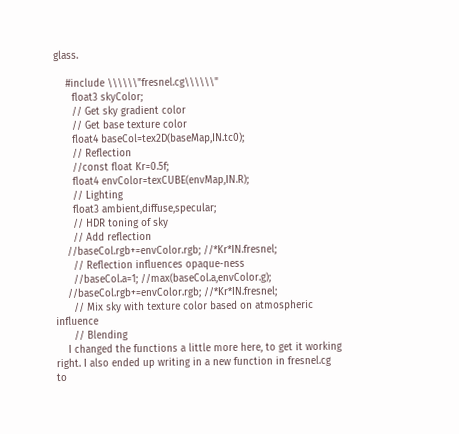glass.

    #include \\\\\\"fresnel.cg\\\\\\"
      float3 skyColor;
      // Get sky gradient color
      // Get base texture color
      float4 baseCol=tex2D(baseMap,IN.tc0);
      // Reflection
      //const float Kr=0.5f;
      float4 envColor=texCUBE(envMap,IN.R);
      // Lighting
      float3 ambient,diffuse,specular;
      // HDR toning of sky
      // Add reflection
    //baseCol.rgb+=envColor.rgb; //*Kr*IN.fresnel;
      // Reflection influences opaque-ness
      //baseCol.a=1; //max(baseCol.a,envColor.g);
    //baseCol.rgb+=envColor.rgb; //*Kr*IN.fresnel;
      // Mix sky with texture color based on atmospheric influence
      // Blending
    I changed the functions a little more here, to get it working right. I also ended up writing in a new function in fresnel.cg to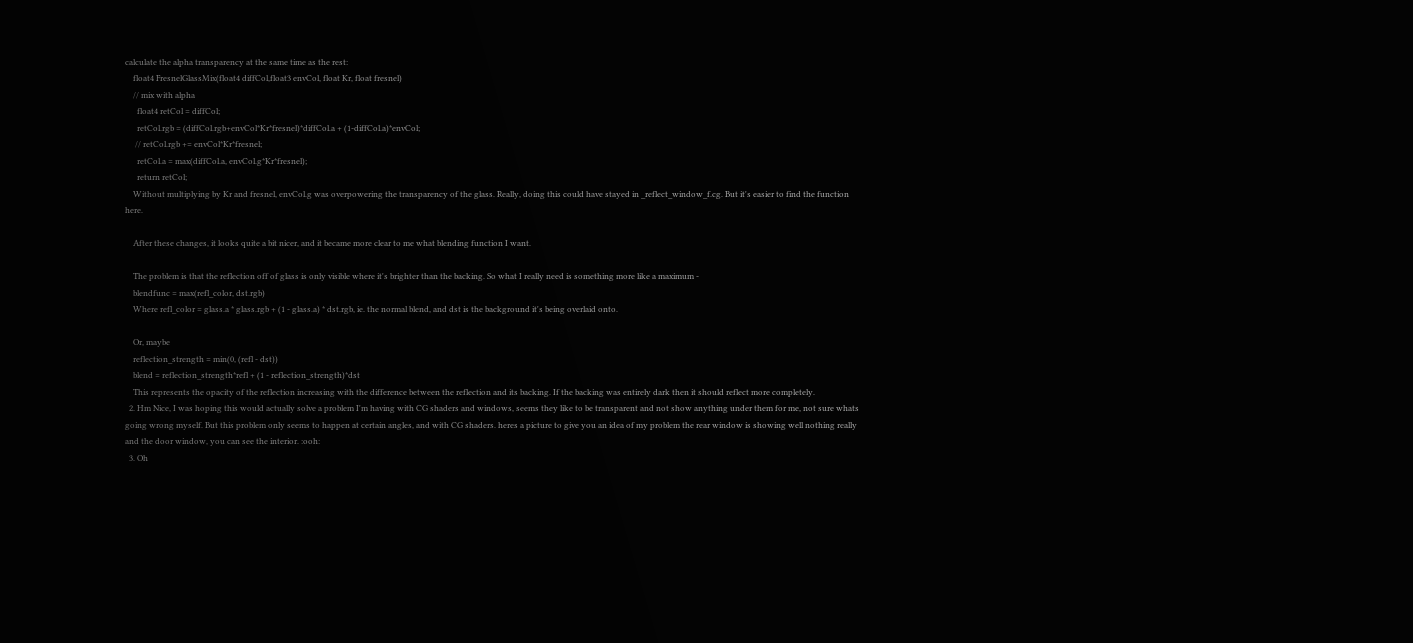calculate the alpha transparency at the same time as the rest:
    float4 FresnelGlassMix(float4 diffCol,float3 envCol, float Kr, float fresnel)
    // mix with alpha
      float4 retCol = diffCol;
      retCol.rgb = (diffCol.rgb+envCol*Kr*fresnel)*diffCol.a + (1-diffCol.a)*envCol;
     // retCol.rgb += envCol*Kr*fresnel;
      retCol.a = max(diffCol.a, envCol.g*Kr*fresnel);
      return retCol;
    Without multiplying by Kr and fresnel, envCol.g was overpowering the transparency of the glass. Really, doing this could have stayed in _reflect_window_f.cg. But it's easier to find the function here.

    After these changes, it looks quite a bit nicer, and it became more clear to me what blending function I want.

    The problem is that the reflection off of glass is only visible where it's brighter than the backing. So what I really need is something more like a maximum -
    blendfunc = max(refl_color, dst.rgb)
    Where refl_color = glass.a * glass.rgb + (1 - glass.a) * dst.rgb, ie. the normal blend, and dst is the background it's being overlaid onto.

    Or, maybe
    reflection_strength = min(0, (refl - dst))
    blend = reflection_strength*refl + (1 - reflection_strength)*dst
    This represents the opacity of the reflection increasing with the difference between the reflection and its backing. If the backing was entirely dark then it should reflect more completely.
  2. Hm Nice, I was hoping this would actually solve a problem I'm having with CG shaders and windows, seems they like to be transparent and not show anything under them for me, not sure whats going wrong myself. But this problem only seems to happen at certain angles, and with CG shaders. heres a picture to give you an idea of my problem the rear window is showing well nothing really and the door window, you can see the interior. :ooh:
  3. Oh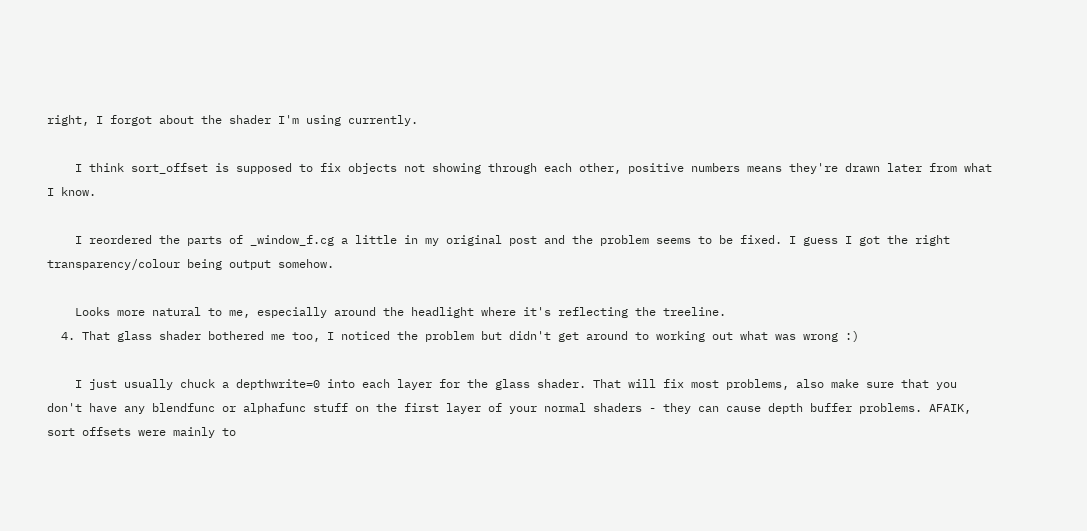right, I forgot about the shader I'm using currently.

    I think sort_offset is supposed to fix objects not showing through each other, positive numbers means they're drawn later from what I know.

    I reordered the parts of _window_f.cg a little in my original post and the problem seems to be fixed. I guess I got the right transparency/colour being output somehow.

    Looks more natural to me, especially around the headlight where it's reflecting the treeline.
  4. That glass shader bothered me too, I noticed the problem but didn't get around to working out what was wrong :)

    I just usually chuck a depthwrite=0 into each layer for the glass shader. That will fix most problems, also make sure that you don't have any blendfunc or alphafunc stuff on the first layer of your normal shaders - they can cause depth buffer problems. AFAIK, sort offsets were mainly to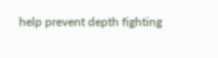help prevent depth fighting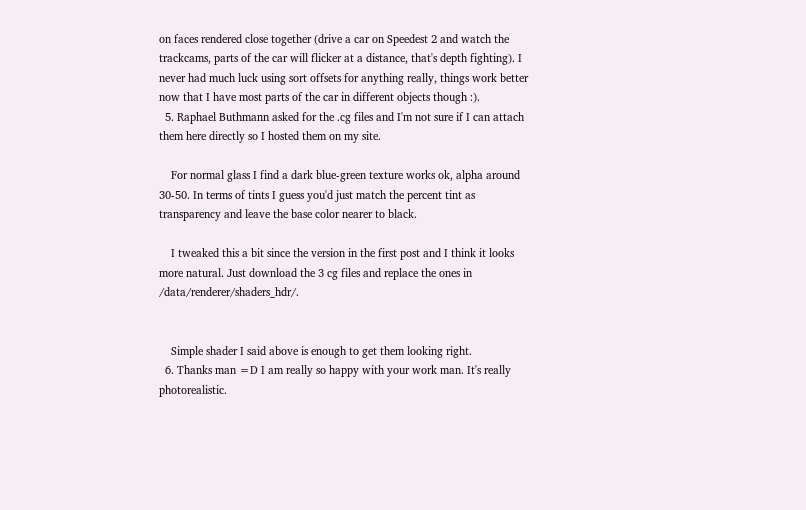on faces rendered close together (drive a car on Speedest 2 and watch the trackcams, parts of the car will flicker at a distance, that's depth fighting). I never had much luck using sort offsets for anything really, things work better now that I have most parts of the car in different objects though :).
  5. Raphael Buthmann asked for the .cg files and I'm not sure if I can attach them here directly so I hosted them on my site.

    For normal glass I find a dark blue-green texture works ok, alpha around 30-50. In terms of tints I guess you'd just match the percent tint as transparency and leave the base color nearer to black.

    I tweaked this a bit since the version in the first post and I think it looks more natural. Just download the 3 cg files and replace the ones in /data/renderer/shaders_hdr/.


    Simple shader I said above is enough to get them looking right.
  6. Thanks man =D I am really so happy with your work man. It's really photorealistic.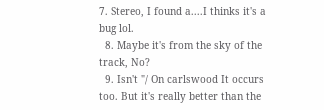7. Stereo, I found a....I thinks it's a bug lol.
  8. Maybe it's from the sky of the track, No?
  9. Isn't "/ On carlswood It occurs too. But it's really better than the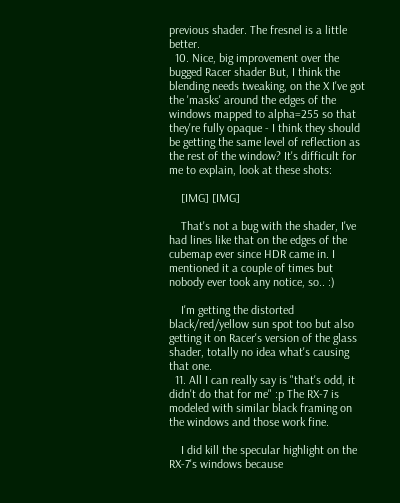previous shader. The fresnel is a little better.
  10. Nice, big improvement over the bugged Racer shader But, I think the blending needs tweaking, on the X I've got the 'masks' around the edges of the windows mapped to alpha=255 so that they're fully opaque - I think they should be getting the same level of reflection as the rest of the window? It's difficult for me to explain, look at these shots:

    [IMG] [IMG]

    That's not a bug with the shader, I've had lines like that on the edges of the cubemap ever since HDR came in. I mentioned it a couple of times but nobody ever took any notice, so.. :)

    I'm getting the distorted black/red/yellow sun spot too but also getting it on Racer's version of the glass shader, totally no idea what's causing that one.
  11. All I can really say is "that's odd, it didn't do that for me" :p The RX-7 is modeled with similar black framing on the windows and those work fine.

    I did kill the specular highlight on the RX-7's windows because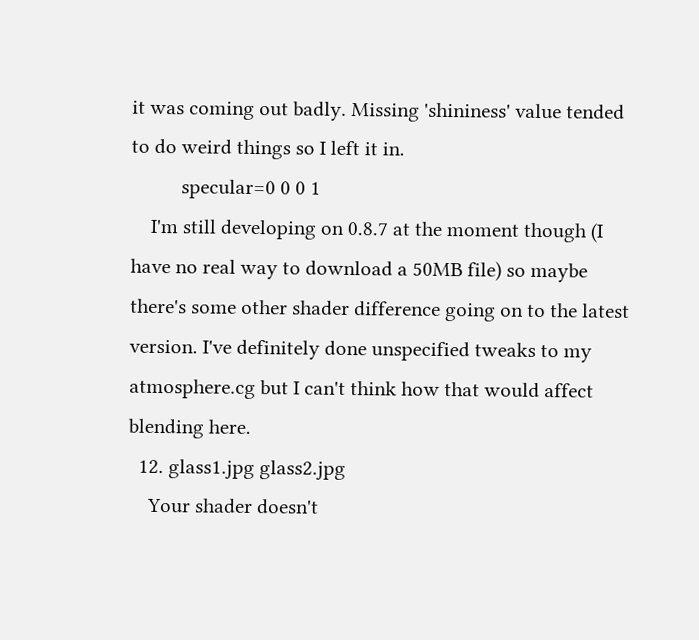it was coming out badly. Missing 'shininess' value tended to do weird things so I left it in.
          specular=0 0 0 1
    I'm still developing on 0.8.7 at the moment though (I have no real way to download a 50MB file) so maybe there's some other shader difference going on to the latest version. I've definitely done unspecified tweaks to my atmosphere.cg but I can't think how that would affect blending here.
  12. glass1.jpg glass2.jpg
    Your shader doesn't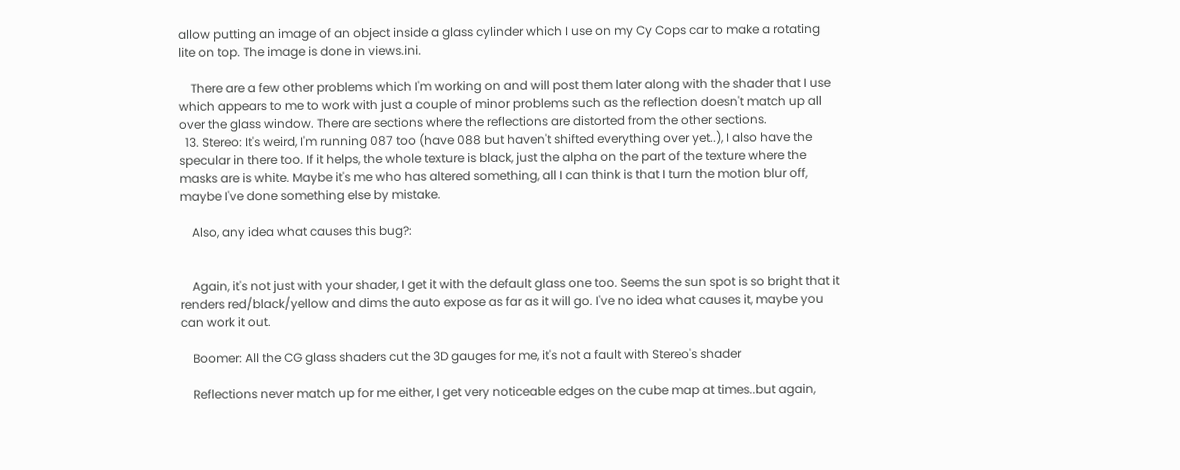allow putting an image of an object inside a glass cylinder which I use on my Cy Cops car to make a rotating lite on top. The image is done in views.ini.

    There are a few other problems which I'm working on and will post them later along with the shader that I use which appears to me to work with just a couple of minor problems such as the reflection doesn't match up all over the glass window. There are sections where the reflections are distorted from the other sections.
  13. Stereo: It's weird, I'm running 087 too (have 088 but haven't shifted everything over yet..), I also have the specular in there too. If it helps, the whole texture is black, just the alpha on the part of the texture where the masks are is white. Maybe it's me who has altered something, all I can think is that I turn the motion blur off, maybe I've done something else by mistake.

    Also, any idea what causes this bug?:


    Again, it's not just with your shader, I get it with the default glass one too. Seems the sun spot is so bright that it renders red/black/yellow and dims the auto expose as far as it will go. I've no idea what causes it, maybe you can work it out.

    Boomer: All the CG glass shaders cut the 3D gauges for me, it's not a fault with Stereo's shader

    Reflections never match up for me either, I get very noticeable edges on the cube map at times..but again,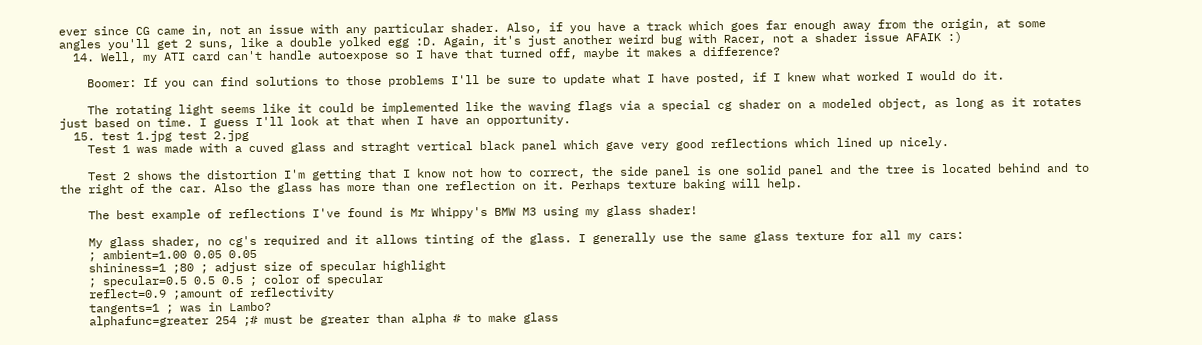ever since CG came in, not an issue with any particular shader. Also, if you have a track which goes far enough away from the origin, at some angles you'll get 2 suns, like a double yolked egg :D. Again, it's just another weird bug with Racer, not a shader issue AFAIK :)
  14. Well, my ATI card can't handle autoexpose so I have that turned off, maybe it makes a difference?

    Boomer: If you can find solutions to those problems I'll be sure to update what I have posted, if I knew what worked I would do it.

    The rotating light seems like it could be implemented like the waving flags via a special cg shader on a modeled object, as long as it rotates just based on time. I guess I'll look at that when I have an opportunity.
  15. test 1.jpg test 2.jpg
    Test 1 was made with a cuved glass and straght vertical black panel which gave very good reflections which lined up nicely.

    Test 2 shows the distortion I'm getting that I know not how to correct, the side panel is one solid panel and the tree is located behind and to the right of the car. Also the glass has more than one reflection on it. Perhaps texture baking will help.

    The best example of reflections I've found is Mr Whippy's BMW M3 using my glass shader!

    My glass shader, no cg's required and it allows tinting of the glass. I generally use the same glass texture for all my cars:
    ; ambient=1.00 0.05 0.05
    shininess=1 ;80 ; adjust size of specular highlight
    ; specular=0.5 0.5 0.5 ; color of specular
    reflect=0.9 ;amount of reflectivity
    tangents=1 ; was in Lambo?
    alphafunc=greater 254 ;# must be greater than alpha # to make glass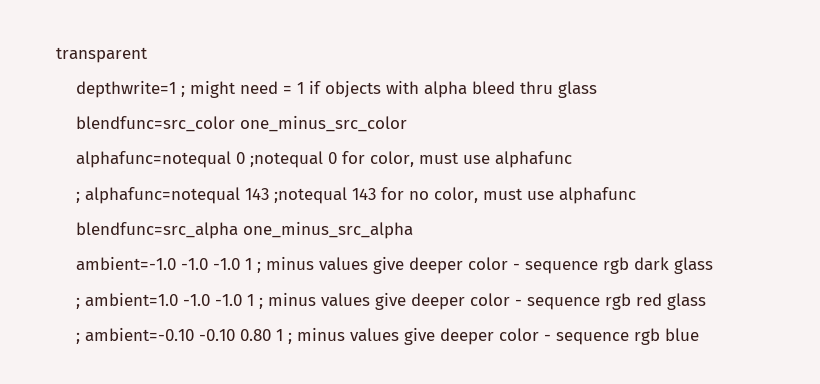transparent
    depthwrite=1 ; might need = 1 if objects with alpha bleed thru glass
    blendfunc=src_color one_minus_src_color
    alphafunc=notequal 0 ;notequal 0 for color, must use alphafunc
    ; alphafunc=notequal 143 ;notequal 143 for no color, must use alphafunc
    blendfunc=src_alpha one_minus_src_alpha
    ambient=-1.0 -1.0 -1.0 1 ; minus values give deeper color - sequence rgb dark glass
    ; ambient=1.0 -1.0 -1.0 1 ; minus values give deeper color - sequence rgb red glass
    ; ambient=-0.10 -0.10 0.80 1 ; minus values give deeper color - sequence rgb blue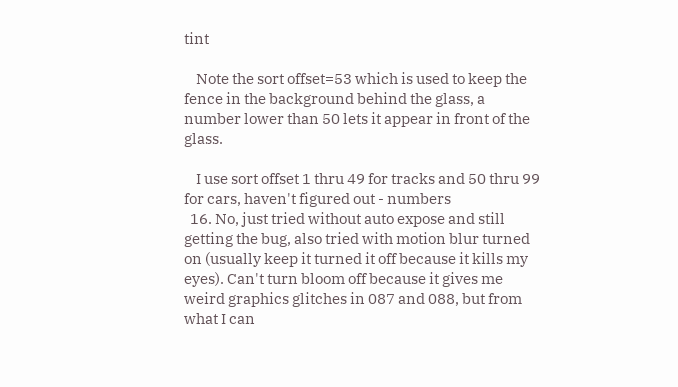tint

    Note the sort offset=53 which is used to keep the fence in the background behind the glass, a number lower than 50 lets it appear in front of the glass.

    I use sort offset 1 thru 49 for tracks and 50 thru 99 for cars, haven't figured out - numbers
  16. No, just tried without auto expose and still getting the bug, also tried with motion blur turned on (usually keep it turned it off because it kills my eyes). Can't turn bloom off because it gives me weird graphics glitches in 087 and 088, but from what I can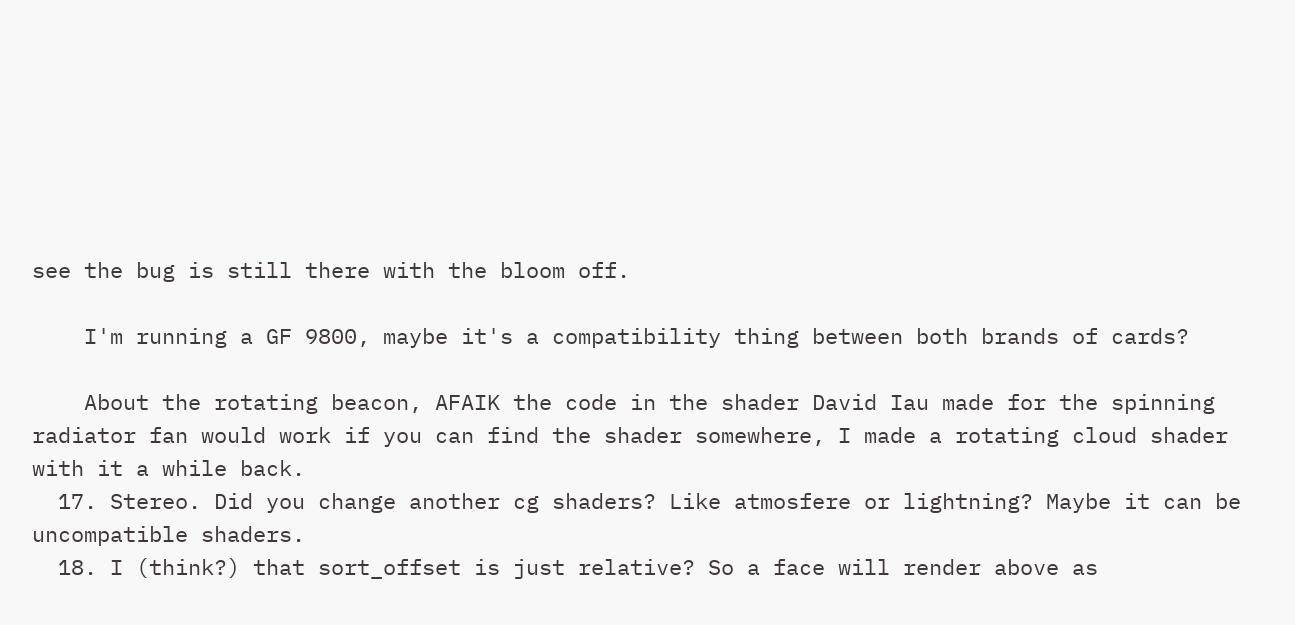see the bug is still there with the bloom off.

    I'm running a GF 9800, maybe it's a compatibility thing between both brands of cards?

    About the rotating beacon, AFAIK the code in the shader David Iau made for the spinning radiator fan would work if you can find the shader somewhere, I made a rotating cloud shader with it a while back.
  17. Stereo. Did you change another cg shaders? Like atmosfere or lightning? Maybe it can be uncompatible shaders.
  18. I (think?) that sort_offset is just relative? So a face will render above as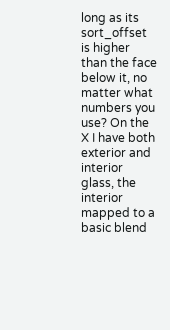long as its sort_offset is higher than the face below it, no matter what numbers you use? On the X I have both exterior and interior glass, the interior mapped to a basic blend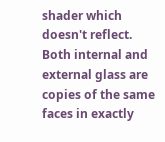shader which doesn't reflect. Both internal and external glass are copies of the same faces in exactly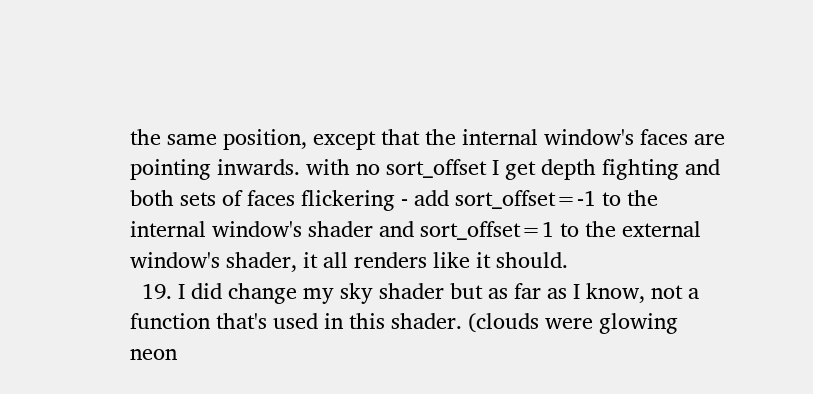the same position, except that the internal window's faces are pointing inwards. with no sort_offset I get depth fighting and both sets of faces flickering - add sort_offset=-1 to the internal window's shader and sort_offset=1 to the external window's shader, it all renders like it should.
  19. I did change my sky shader but as far as I know, not a function that's used in this shader. (clouds were glowing neon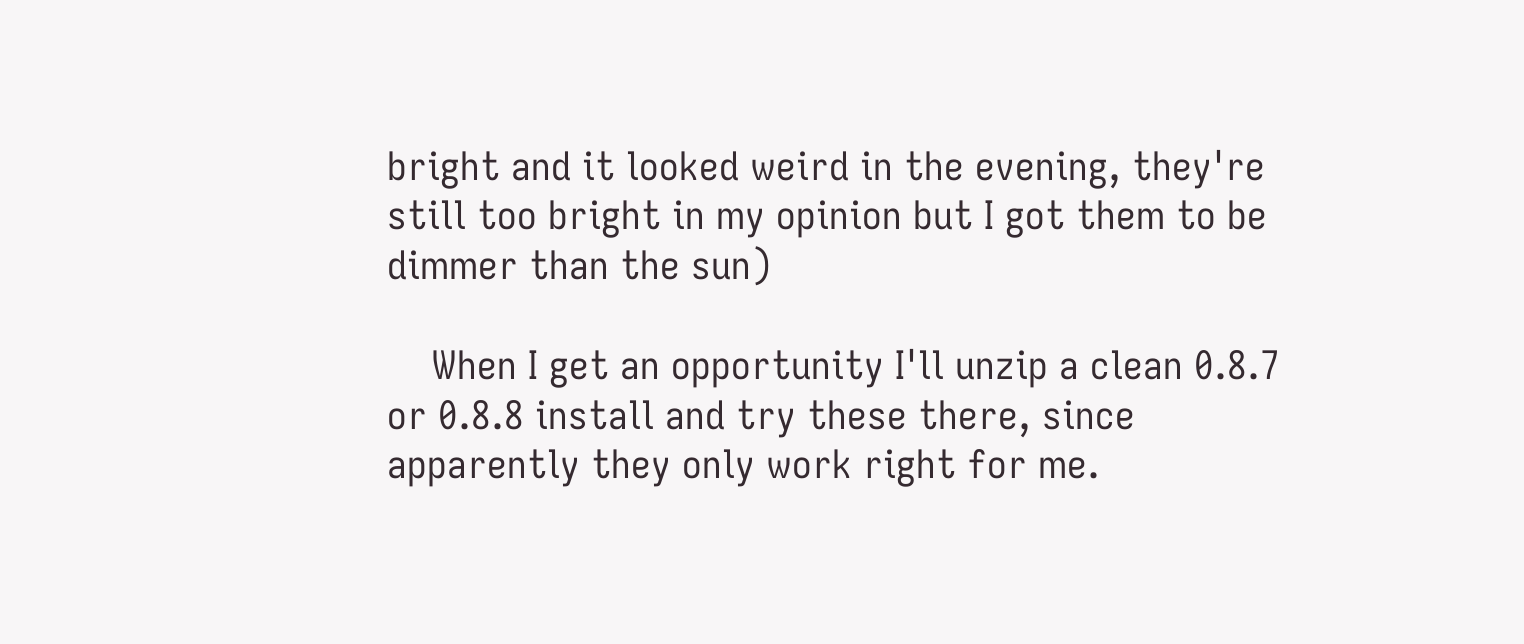bright and it looked weird in the evening, they're still too bright in my opinion but I got them to be dimmer than the sun)

    When I get an opportunity I'll unzip a clean 0.8.7 or 0.8.8 install and try these there, since apparently they only work right for me.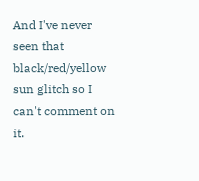And I've never seen that black/red/yellow sun glitch so I can't comment on it.